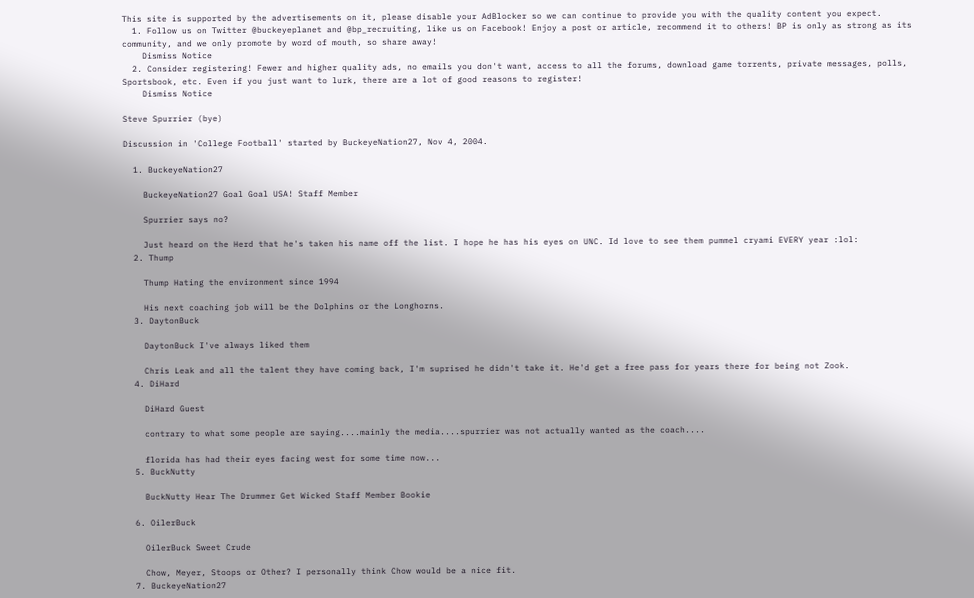This site is supported by the advertisements on it, please disable your AdBlocker so we can continue to provide you with the quality content you expect.
  1. Follow us on Twitter @buckeyeplanet and @bp_recruiting, like us on Facebook! Enjoy a post or article, recommend it to others! BP is only as strong as its community, and we only promote by word of mouth, so share away!
    Dismiss Notice
  2. Consider registering! Fewer and higher quality ads, no emails you don't want, access to all the forums, download game torrents, private messages, polls, Sportsbook, etc. Even if you just want to lurk, there are a lot of good reasons to register!
    Dismiss Notice

Steve Spurrier (bye)

Discussion in 'College Football' started by BuckeyeNation27, Nov 4, 2004.

  1. BuckeyeNation27

    BuckeyeNation27 Goal Goal USA! Staff Member

    Spurrier says no?

    Just heard on the Herd that he's taken his name off the list. I hope he has his eyes on UNC. Id love to see them pummel cryami EVERY year :lol:
  2. Thump

    Thump Hating the environment since 1994

    His next coaching job will be the Dolphins or the Longhorns.
  3. DaytonBuck

    DaytonBuck I've always liked them

    Chris Leak and all the talent they have coming back, I'm suprised he didn't take it. He'd get a free pass for years there for being not Zook.
  4. DiHard

    DiHard Guest

    contrary to what some people are saying....mainly the media....spurrier was not actually wanted as the coach....

    florida has had their eyes facing west for some time now...
  5. BuckNutty

    BuckNutty Hear The Drummer Get Wicked Staff Member Bookie

  6. OilerBuck

    OilerBuck Sweet Crude

    Chow, Meyer, Stoops or Other? I personally think Chow would be a nice fit.
  7. BuckeyeNation27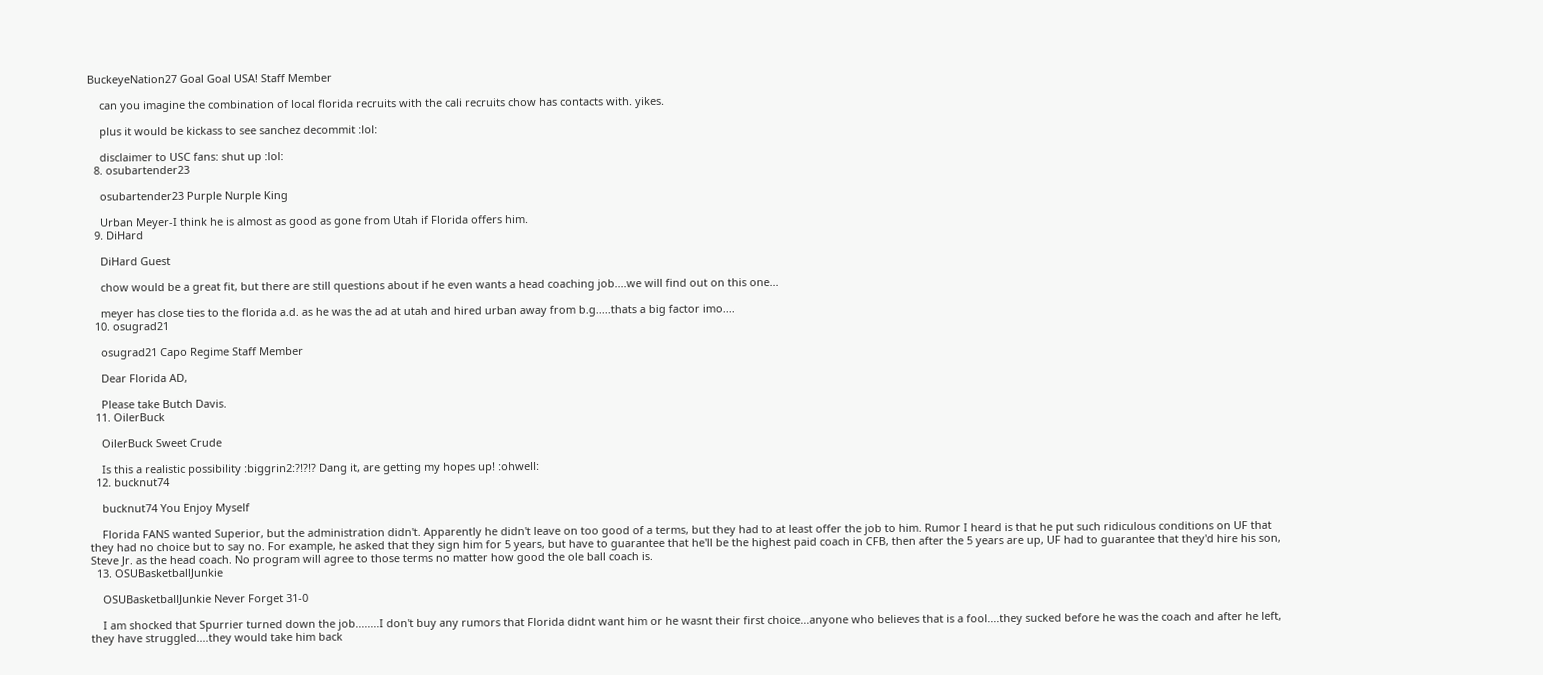BuckeyeNation27 Goal Goal USA! Staff Member

    can you imagine the combination of local florida recruits with the cali recruits chow has contacts with. yikes.

    plus it would be kickass to see sanchez decommit :lol:

    disclaimer to USC fans: shut up :lol:
  8. osubartender23

    osubartender23 Purple Nurple King

    Urban Meyer-I think he is almost as good as gone from Utah if Florida offers him.
  9. DiHard

    DiHard Guest

    chow would be a great fit, but there are still questions about if he even wants a head coaching job....we will find out on this one...

    meyer has close ties to the florida a.d. as he was the ad at utah and hired urban away from b.g.....thats a big factor imo....
  10. osugrad21

    osugrad21 Capo Regime Staff Member

    Dear Florida AD,

    Please take Butch Davis.
  11. OilerBuck

    OilerBuck Sweet Crude

    Is this a realistic possibility :biggrin2:?!?!? Dang it, are getting my hopes up! :ohwell:
  12. bucknut74

    bucknut74 You Enjoy Myself

    Florida FANS wanted Superior, but the administration didn't. Apparently he didn't leave on too good of a terms, but they had to at least offer the job to him. Rumor I heard is that he put such ridiculous conditions on UF that they had no choice but to say no. For example, he asked that they sign him for 5 years, but have to guarantee that he'll be the highest paid coach in CFB, then after the 5 years are up, UF had to guarantee that they'd hire his son, Steve Jr. as the head coach. No program will agree to those terms no matter how good the ole ball coach is.
  13. OSUBasketballJunkie

    OSUBasketballJunkie Never Forget 31-0

    I am shocked that Spurrier turned down the job........I don't buy any rumors that Florida didnt want him or he wasnt their first choice...anyone who believes that is a fool....they sucked before he was the coach and after he left, they have struggled....they would take him back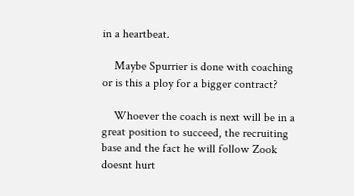in a heartbeat.

    Maybe Spurrier is done with coaching or is this a ploy for a bigger contract?

    Whoever the coach is next will be in a great position to succeed, the recruiting base and the fact he will follow Zook doesnt hurt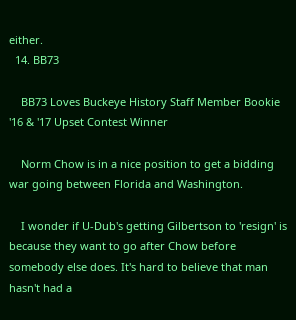either.
  14. BB73

    BB73 Loves Buckeye History Staff Member Bookie '16 & '17 Upset Contest Winner

    Norm Chow is in a nice position to get a bidding war going between Florida and Washington.

    I wonder if U-Dub's getting Gilbertson to 'resign' is because they want to go after Chow before somebody else does. It's hard to believe that man hasn't had a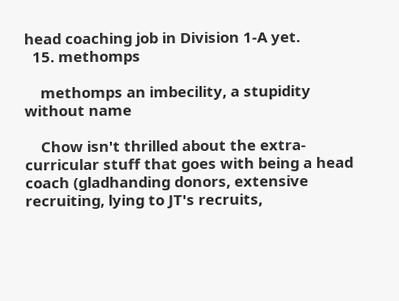head coaching job in Division 1-A yet.
  15. methomps

    methomps an imbecility, a stupidity without name

    Chow isn't thrilled about the extra-curricular stuff that goes with being a head coach (gladhanding donors, extensive recruiting, lying to JT's recruits,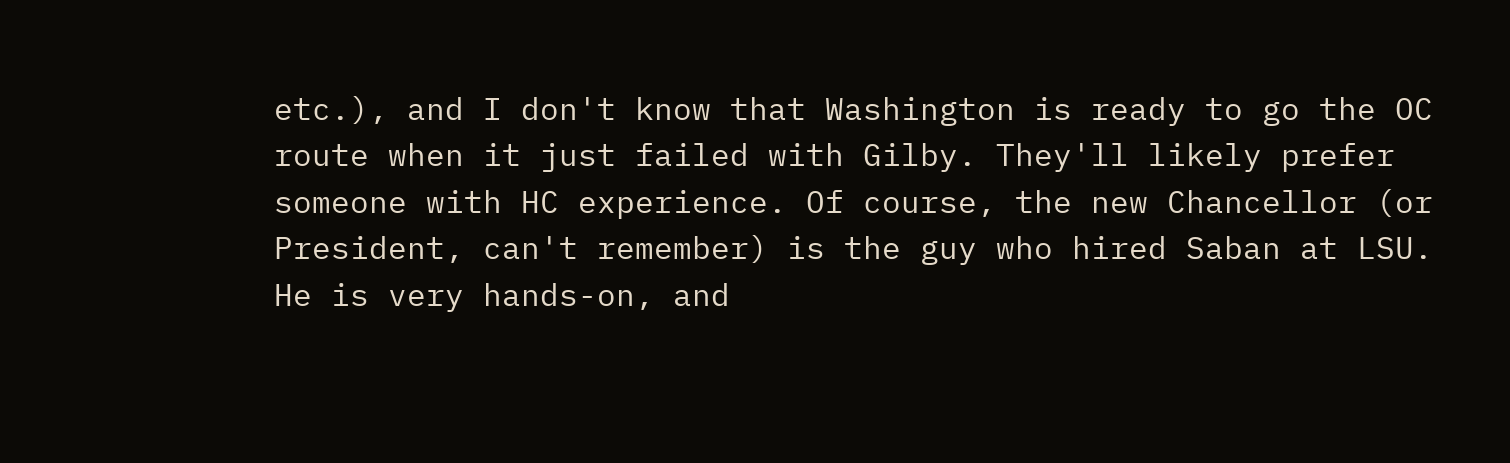etc.), and I don't know that Washington is ready to go the OC route when it just failed with Gilby. They'll likely prefer someone with HC experience. Of course, the new Chancellor (or President, can't remember) is the guy who hired Saban at LSU. He is very hands-on, and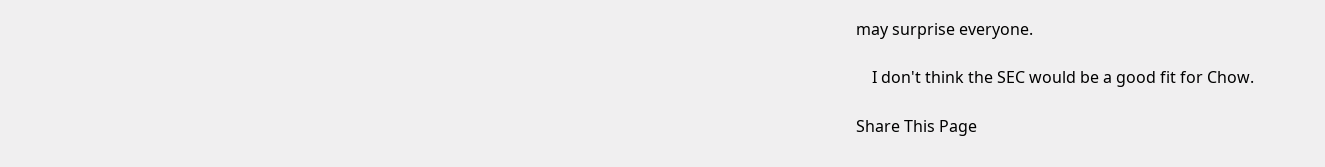may surprise everyone.

    I don't think the SEC would be a good fit for Chow.

Share This Page